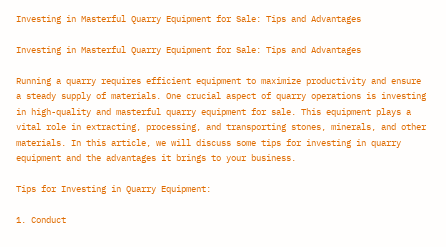Investing in Masterful Quarry Equipment for Sale: Tips and Advantages

Investing in Masterful Quarry Equipment for Sale: Tips and Advantages

Running a quarry requires efficient equipment to maximize productivity and ensure a steady supply of materials. One crucial aspect of quarry operations is investing in high-quality and masterful quarry equipment for sale. This equipment plays a vital role in extracting, processing, and transporting stones, minerals, and other materials. In this article, we will discuss some tips for investing in quarry equipment and the advantages it brings to your business.

Tips for Investing in Quarry Equipment:

1. Conduct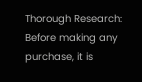Thorough Research: Before making any purchase, it is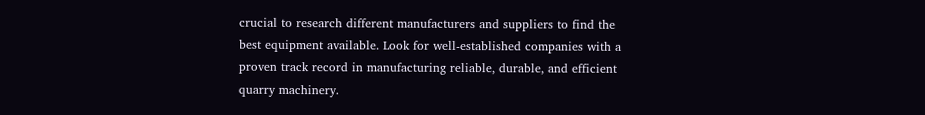crucial to research different manufacturers and suppliers to find the best equipment available. Look for well-established companies with a proven track record in manufacturing reliable, durable, and efficient quarry machinery.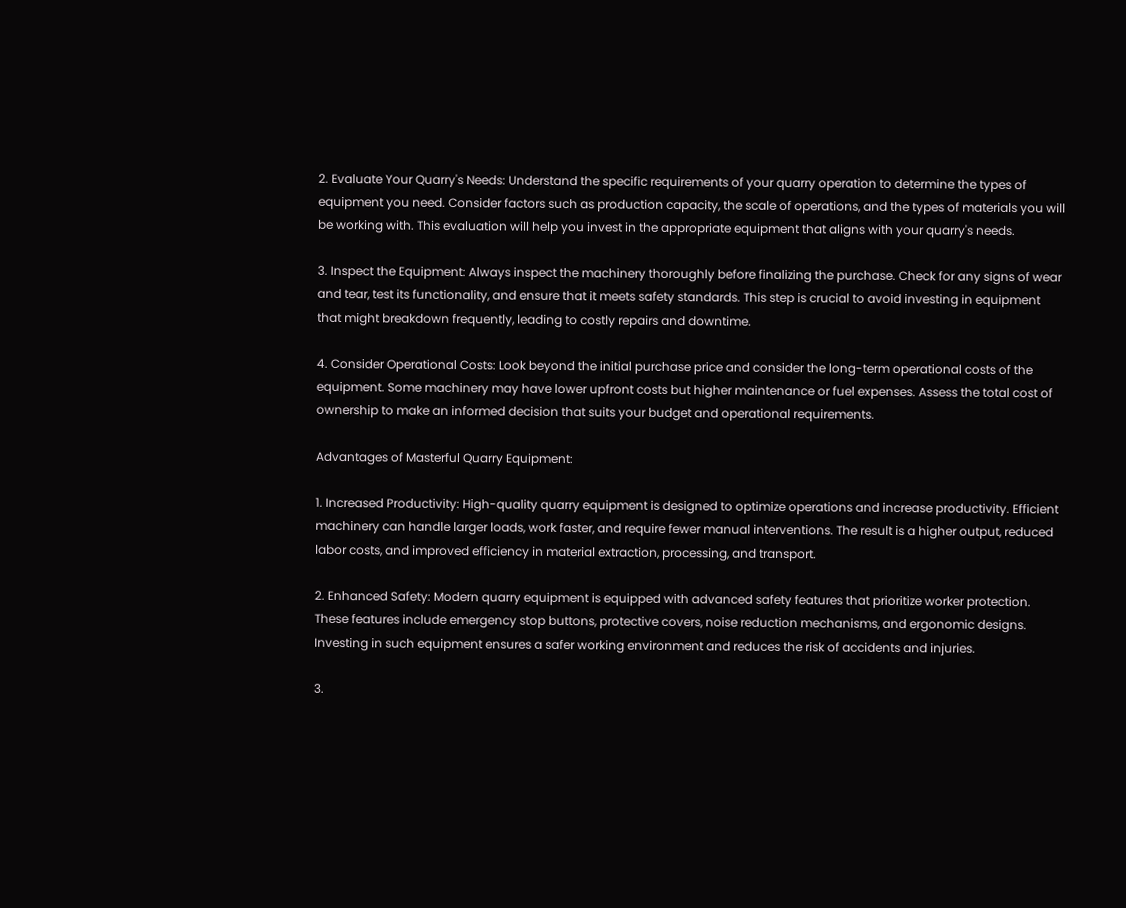2. Evaluate Your Quarry's Needs: Understand the specific requirements of your quarry operation to determine the types of equipment you need. Consider factors such as production capacity, the scale of operations, and the types of materials you will be working with. This evaluation will help you invest in the appropriate equipment that aligns with your quarry's needs.

3. Inspect the Equipment: Always inspect the machinery thoroughly before finalizing the purchase. Check for any signs of wear and tear, test its functionality, and ensure that it meets safety standards. This step is crucial to avoid investing in equipment that might breakdown frequently, leading to costly repairs and downtime.

4. Consider Operational Costs: Look beyond the initial purchase price and consider the long-term operational costs of the equipment. Some machinery may have lower upfront costs but higher maintenance or fuel expenses. Assess the total cost of ownership to make an informed decision that suits your budget and operational requirements.

Advantages of Masterful Quarry Equipment:

1. Increased Productivity: High-quality quarry equipment is designed to optimize operations and increase productivity. Efficient machinery can handle larger loads, work faster, and require fewer manual interventions. The result is a higher output, reduced labor costs, and improved efficiency in material extraction, processing, and transport.

2. Enhanced Safety: Modern quarry equipment is equipped with advanced safety features that prioritize worker protection. These features include emergency stop buttons, protective covers, noise reduction mechanisms, and ergonomic designs. Investing in such equipment ensures a safer working environment and reduces the risk of accidents and injuries.

3.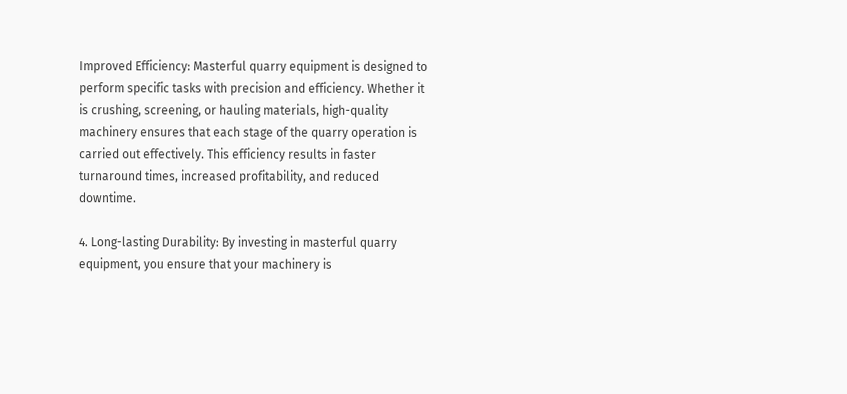Improved Efficiency: Masterful quarry equipment is designed to perform specific tasks with precision and efficiency. Whether it is crushing, screening, or hauling materials, high-quality machinery ensures that each stage of the quarry operation is carried out effectively. This efficiency results in faster turnaround times, increased profitability, and reduced downtime.

4. Long-lasting Durability: By investing in masterful quarry equipment, you ensure that your machinery is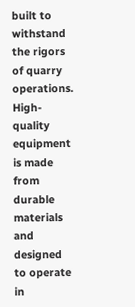built to withstand the rigors of quarry operations. High-quality equipment is made from durable materials and designed to operate in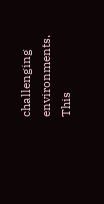challenging environments. This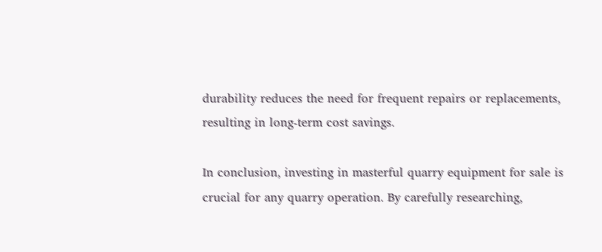durability reduces the need for frequent repairs or replacements, resulting in long-term cost savings.

In conclusion, investing in masterful quarry equipment for sale is crucial for any quarry operation. By carefully researching,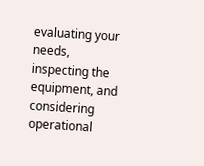evaluating your needs, inspecting the equipment, and considering operational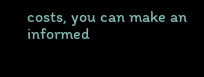costs, you can make an informed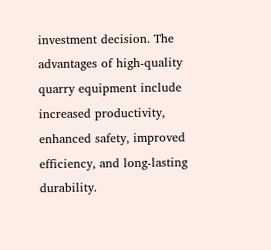investment decision. The advantages of high-quality quarry equipment include increased productivity, enhanced safety, improved efficiency, and long-lasting durability.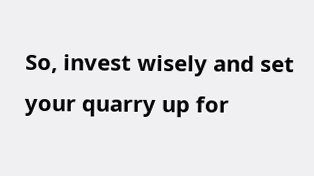So, invest wisely and set your quarry up for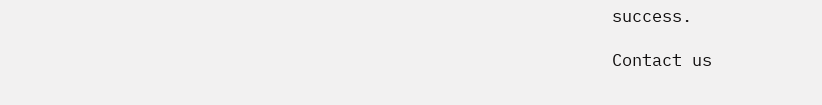success.

Contact us